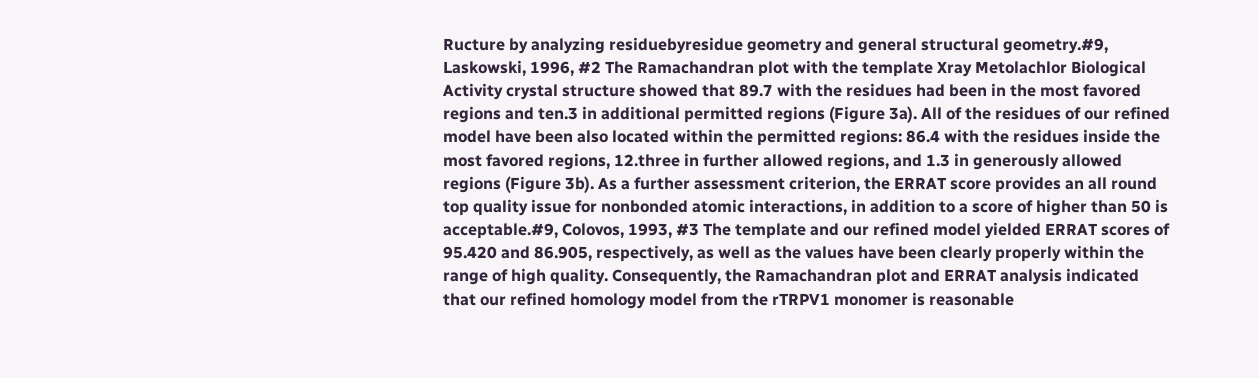Ructure by analyzing residuebyresidue geometry and general structural geometry.#9, Laskowski, 1996, #2 The Ramachandran plot with the template Xray Metolachlor Biological Activity crystal structure showed that 89.7 with the residues had been in the most favored regions and ten.3 in additional permitted regions (Figure 3a). All of the residues of our refined model have been also located within the permitted regions: 86.4 with the residues inside the most favored regions, 12.three in further allowed regions, and 1.3 in generously allowed regions (Figure 3b). As a further assessment criterion, the ERRAT score provides an all round top quality issue for nonbonded atomic interactions, in addition to a score of higher than 50 is acceptable.#9, Colovos, 1993, #3 The template and our refined model yielded ERRAT scores of 95.420 and 86.905, respectively, as well as the values have been clearly properly within the range of high quality. Consequently, the Ramachandran plot and ERRAT analysis indicated that our refined homology model from the rTRPV1 monomer is reasonable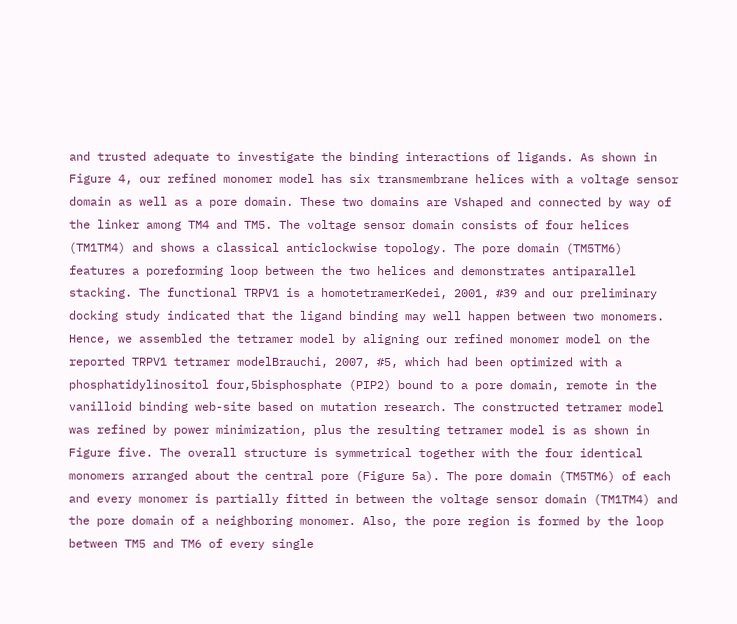and trusted adequate to investigate the binding interactions of ligands. As shown in Figure 4, our refined monomer model has six transmembrane helices with a voltage sensor domain as well as a pore domain. These two domains are Vshaped and connected by way of the linker among TM4 and TM5. The voltage sensor domain consists of four helices (TM1TM4) and shows a classical anticlockwise topology. The pore domain (TM5TM6) features a poreforming loop between the two helices and demonstrates antiparallel stacking. The functional TRPV1 is a homotetramerKedei, 2001, #39 and our preliminary docking study indicated that the ligand binding may well happen between two monomers. Hence, we assembled the tetramer model by aligning our refined monomer model on the reported TRPV1 tetramer modelBrauchi, 2007, #5, which had been optimized with a phosphatidylinositol four,5bisphosphate (PIP2) bound to a pore domain, remote in the vanilloid binding web-site based on mutation research. The constructed tetramer model was refined by power minimization, plus the resulting tetramer model is as shown in Figure five. The overall structure is symmetrical together with the four identical monomers arranged about the central pore (Figure 5a). The pore domain (TM5TM6) of each and every monomer is partially fitted in between the voltage sensor domain (TM1TM4) and the pore domain of a neighboring monomer. Also, the pore region is formed by the loop between TM5 and TM6 of every single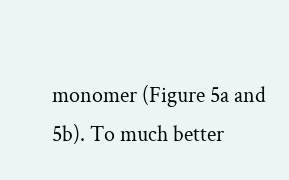monomer (Figure 5a and 5b). To much better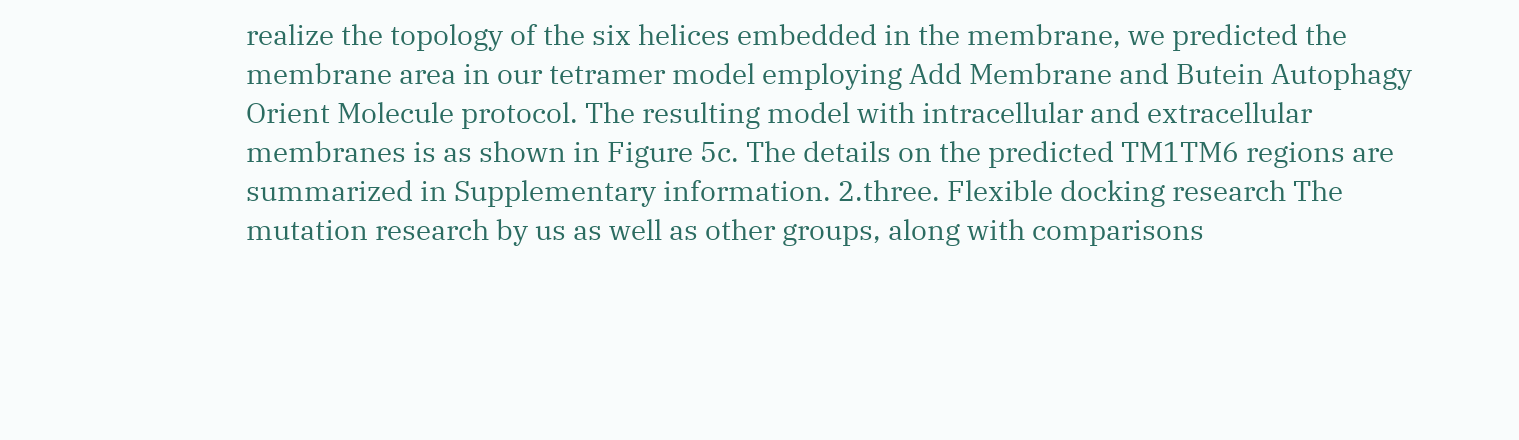realize the topology of the six helices embedded in the membrane, we predicted the membrane area in our tetramer model employing Add Membrane and Butein Autophagy Orient Molecule protocol. The resulting model with intracellular and extracellular membranes is as shown in Figure 5c. The details on the predicted TM1TM6 regions are summarized in Supplementary information. 2.three. Flexible docking research The mutation research by us as well as other groups, along with comparisons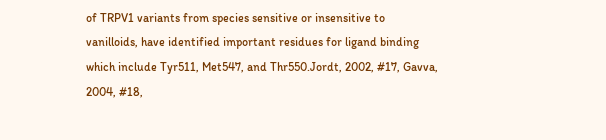of TRPV1 variants from species sensitive or insensitive to vanilloids, have identified important residues for ligand binding which include Tyr511, Met547, and Thr550.Jordt, 2002, #17, Gavva, 2004, #18,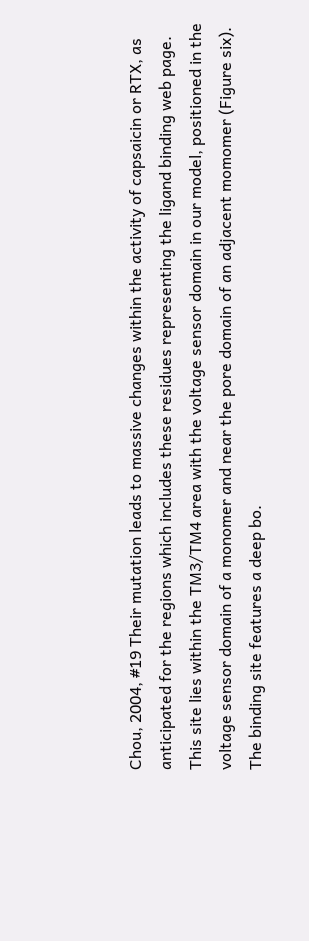Chou, 2004, #19 Their mutation leads to massive changes within the activity of capsaicin or RTX, as anticipated for the regions which includes these residues representing the ligand binding web page. This site lies within the TM3/TM4 area with the voltage sensor domain in our model, positioned in the voltage sensor domain of a monomer and near the pore domain of an adjacent momomer (Figure six). The binding site features a deep bo.